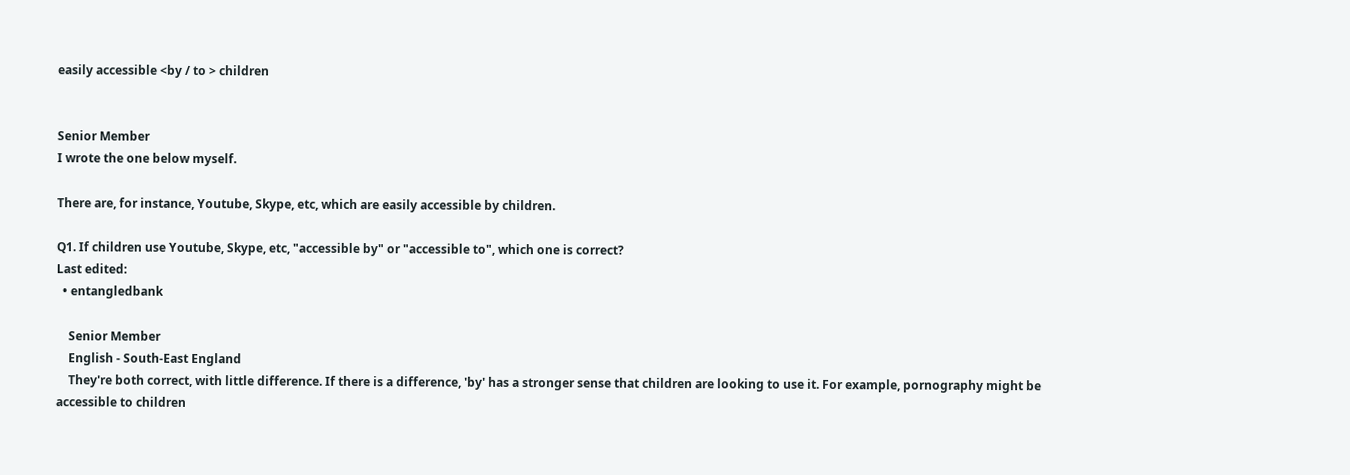easily accessible <by / to > children


Senior Member
I wrote the one below myself.

There are, for instance, Youtube, Skype, etc, which are easily accessible by children.

Q1. If children use Youtube, Skype, etc, "accessible by" or "accessible to", which one is correct?
Last edited:
  • entangledbank

    Senior Member
    English - South-East England
    They're both correct, with little difference. If there is a difference, 'by' has a stronger sense that children are looking to use it. For example, pornography might be accessible to children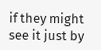if they might see it just by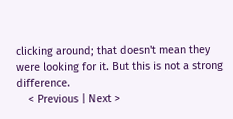clicking around; that doesn't mean they were looking for it. But this is not a strong difference.
    < Previous | Next >